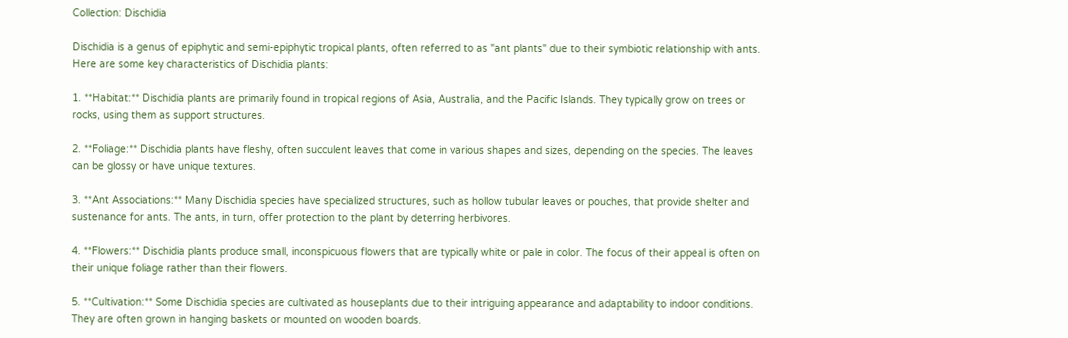Collection: Dischidia

Dischidia is a genus of epiphytic and semi-epiphytic tropical plants, often referred to as "ant plants" due to their symbiotic relationship with ants. Here are some key characteristics of Dischidia plants:

1. **Habitat:** Dischidia plants are primarily found in tropical regions of Asia, Australia, and the Pacific Islands. They typically grow on trees or rocks, using them as support structures.

2. **Foliage:** Dischidia plants have fleshy, often succulent leaves that come in various shapes and sizes, depending on the species. The leaves can be glossy or have unique textures.

3. **Ant Associations:** Many Dischidia species have specialized structures, such as hollow tubular leaves or pouches, that provide shelter and sustenance for ants. The ants, in turn, offer protection to the plant by deterring herbivores.

4. **Flowers:** Dischidia plants produce small, inconspicuous flowers that are typically white or pale in color. The focus of their appeal is often on their unique foliage rather than their flowers.

5. **Cultivation:** Some Dischidia species are cultivated as houseplants due to their intriguing appearance and adaptability to indoor conditions. They are often grown in hanging baskets or mounted on wooden boards.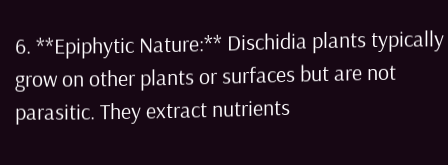6. **Epiphytic Nature:** Dischidia plants typically grow on other plants or surfaces but are not parasitic. They extract nutrients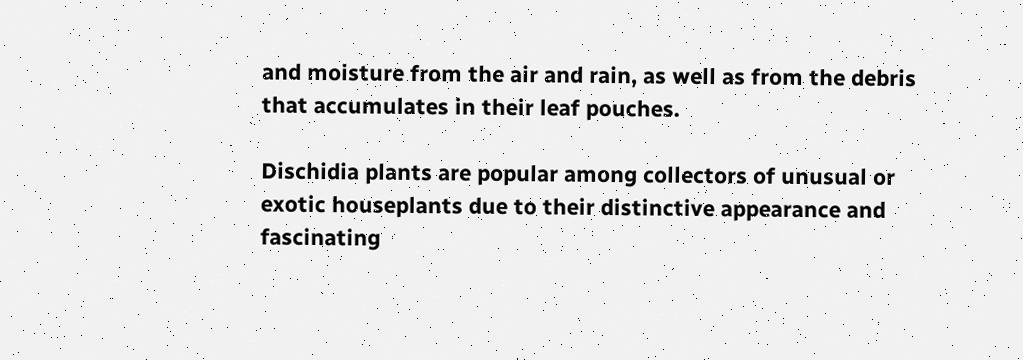and moisture from the air and rain, as well as from the debris that accumulates in their leaf pouches.

Dischidia plants are popular among collectors of unusual or exotic houseplants due to their distinctive appearance and fascinating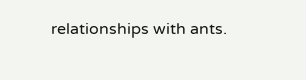relationships with ants.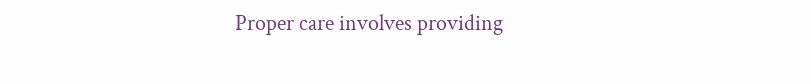Proper care involves providing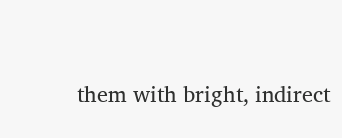them with bright, indirect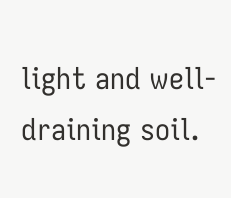light and well-draining soil.